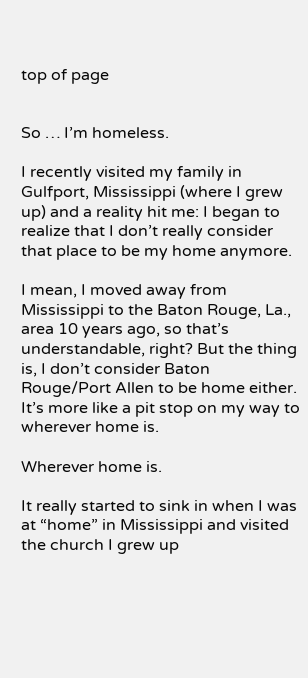top of page


So … I’m homeless.

I recently visited my family in Gulfport, Mississippi (where I grew up) and a reality hit me: I began to realize that I don’t really consider that place to be my home anymore.

I mean, I moved away from Mississippi to the Baton Rouge, La., area 10 years ago, so that’s understandable, right? But the thing is, I don’t consider Baton Rouge/Port Allen to be home either. It’s more like a pit stop on my way to wherever home is.

Wherever home is.

It really started to sink in when I was at “home” in Mississippi and visited the church I grew up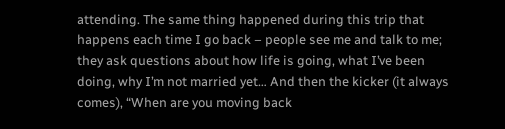attending. The same thing happened during this trip that happens each time I go back – people see me and talk to me; they ask questions about how life is going, what I’ve been doing, why I’m not married yet… And then the kicker (it always comes), “When are you moving back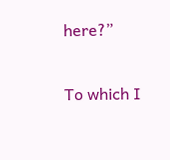here?”

To which I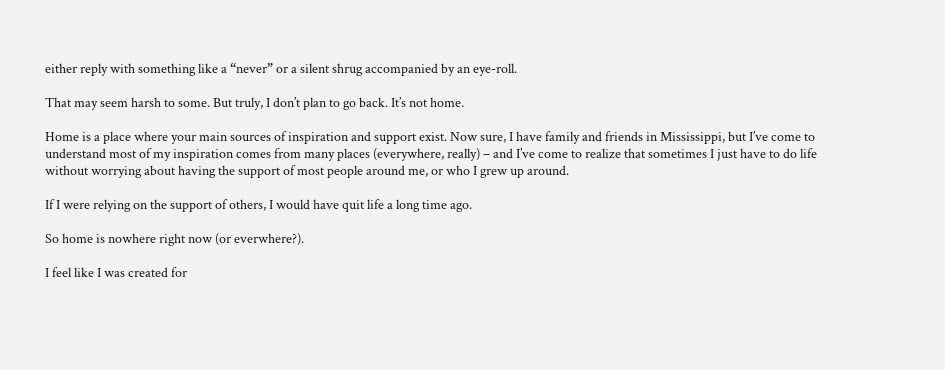either reply with something like a “never” or a silent shrug accompanied by an eye-roll.

That may seem harsh to some. But truly, I don’t plan to go back. It’s not home.

Home is a place where your main sources of inspiration and support exist. Now sure, I have family and friends in Mississippi, but I’ve come to understand most of my inspiration comes from many places (everywhere, really) – and I’ve come to realize that sometimes I just have to do life without worrying about having the support of most people around me, or who I grew up around.

If I were relying on the support of others, I would have quit life a long time ago.

So home is nowhere right now (or everwhere?).

I feel like I was created for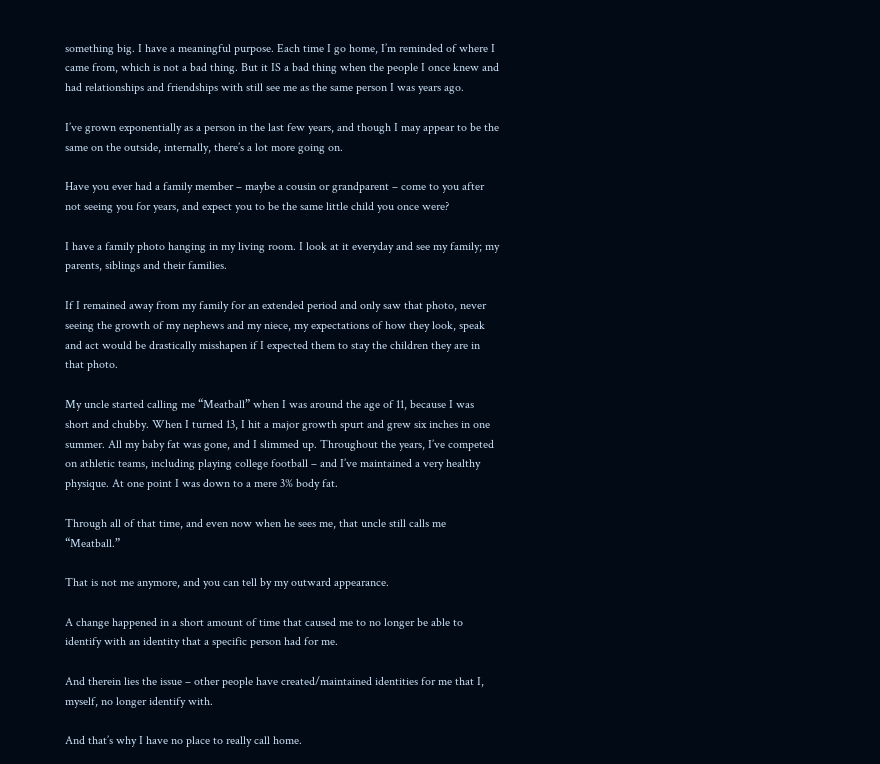something big. I have a meaningful purpose. Each time I go home, I’m reminded of where I came from, which is not a bad thing. But it IS a bad thing when the people I once knew and had relationships and friendships with still see me as the same person I was years ago.

I’ve grown exponentially as a person in the last few years, and though I may appear to be the same on the outside, internally, there’s a lot more going on.

Have you ever had a family member – maybe a cousin or grandparent – come to you after not seeing you for years, and expect you to be the same little child you once were?

I have a family photo hanging in my living room. I look at it everyday and see my family; my parents, siblings and their families.

If I remained away from my family for an extended period and only saw that photo, never seeing the growth of my nephews and my niece, my expectations of how they look, speak and act would be drastically misshapen if I expected them to stay the children they are in that photo.

My uncle started calling me “Meatball” when I was around the age of 11, because I was short and chubby. When I turned 13, I hit a major growth spurt and grew six inches in one summer. All my baby fat was gone, and I slimmed up. Throughout the years, I’ve competed on athletic teams, including playing college football – and I’ve maintained a very healthy physique. At one point I was down to a mere 3% body fat.

Through all of that time, and even now when he sees me, that uncle still calls me “Meatball.”

That is not me anymore, and you can tell by my outward appearance.

A change happened in a short amount of time that caused me to no longer be able to identify with an identity that a specific person had for me.

And therein lies the issue – other people have created/maintained identities for me that I, myself, no longer identify with.

And that’s why I have no place to really call home.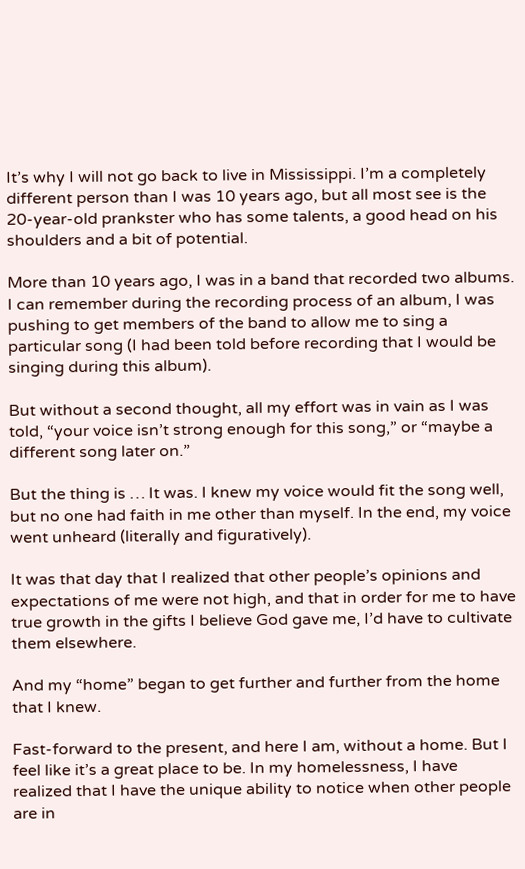It’s why I will not go back to live in Mississippi. I’m a completely different person than I was 10 years ago, but all most see is the 20-year-old prankster who has some talents, a good head on his shoulders and a bit of potential.

More than 10 years ago, I was in a band that recorded two albums. I can remember during the recording process of an album, I was pushing to get members of the band to allow me to sing a particular song (I had been told before recording that I would be singing during this album).

But without a second thought, all my effort was in vain as I was told, “your voice isn’t strong enough for this song,” or “maybe a different song later on.”

But the thing is … It was. I knew my voice would fit the song well, but no one had faith in me other than myself. In the end, my voice went unheard (literally and figuratively).

It was that day that I realized that other people’s opinions and expectations of me were not high, and that in order for me to have true growth in the gifts I believe God gave me, I’d have to cultivate them elsewhere.

And my “home” began to get further and further from the home that I knew.

Fast-forward to the present, and here I am, without a home. But I feel like it’s a great place to be. In my homelessness, I have realized that I have the unique ability to notice when other people are in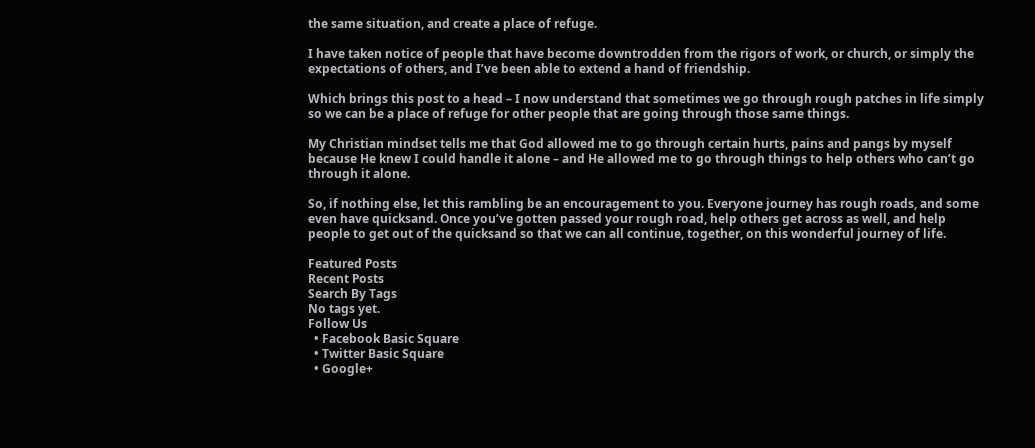the same situation, and create a place of refuge.

I have taken notice of people that have become downtrodden from the rigors of work, or church, or simply the expectations of others, and I’ve been able to extend a hand of friendship.

Which brings this post to a head – I now understand that sometimes we go through rough patches in life simply so we can be a place of refuge for other people that are going through those same things.

My Christian mindset tells me that God allowed me to go through certain hurts, pains and pangs by myself because He knew I could handle it alone – and He allowed me to go through things to help others who can’t go through it alone.

So, if nothing else, let this rambling be an encouragement to you. Everyone journey has rough roads, and some even have quicksand. Once you’ve gotten passed your rough road, help others get across as well, and help people to get out of the quicksand so that we can all continue, together, on this wonderful journey of life.

Featured Posts
Recent Posts
Search By Tags
No tags yet.
Follow Us
  • Facebook Basic Square
  • Twitter Basic Square
  • Google+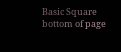Basic Square
bottom of page